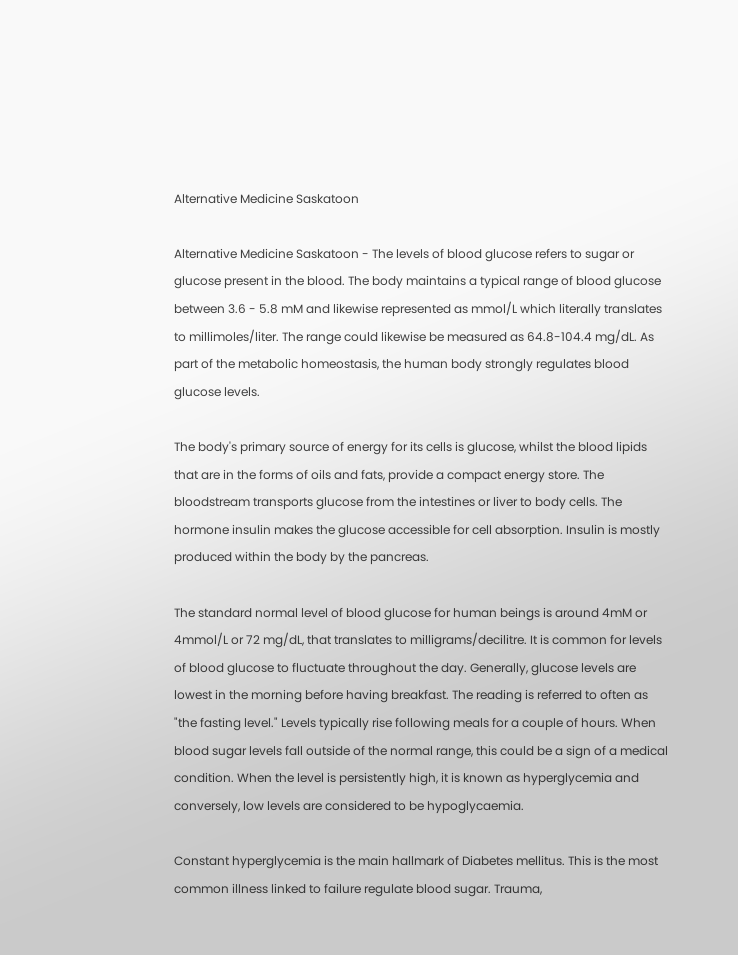Alternative Medicine Saskatoon

Alternative Medicine Saskatoon - The levels of blood glucose refers to sugar or glucose present in the blood. The body maintains a typical range of blood glucose between 3.6 - 5.8 mM and likewise represented as mmol/L which literally translates to millimoles/liter. The range could likewise be measured as 64.8-104.4 mg/dL. As part of the metabolic homeostasis, the human body strongly regulates blood glucose levels.

The body's primary source of energy for its cells is glucose, whilst the blood lipids that are in the forms of oils and fats, provide a compact energy store. The bloodstream transports glucose from the intestines or liver to body cells. The hormone insulin makes the glucose accessible for cell absorption. Insulin is mostly produced within the body by the pancreas.

The standard normal level of blood glucose for human beings is around 4mM or 4mmol/L or 72 mg/dL, that translates to milligrams/decilitre. It is common for levels of blood glucose to fluctuate throughout the day. Generally, glucose levels are lowest in the morning before having breakfast. The reading is referred to often as "the fasting level." Levels typically rise following meals for a couple of hours. When blood sugar levels fall outside of the normal range, this could be a sign of a medical condition. When the level is persistently high, it is known as hyperglycemia and conversely, low levels are considered to be hypoglycaemia.

Constant hyperglycemia is the main hallmark of Diabetes mellitus. This is the most common illness linked to failure regulate blood sugar. Trauma,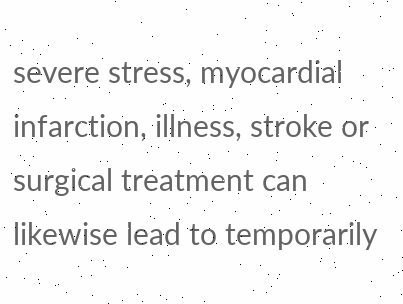severe stress, myocardial infarction, illness, stroke or surgical treatment can likewise lead to temporarily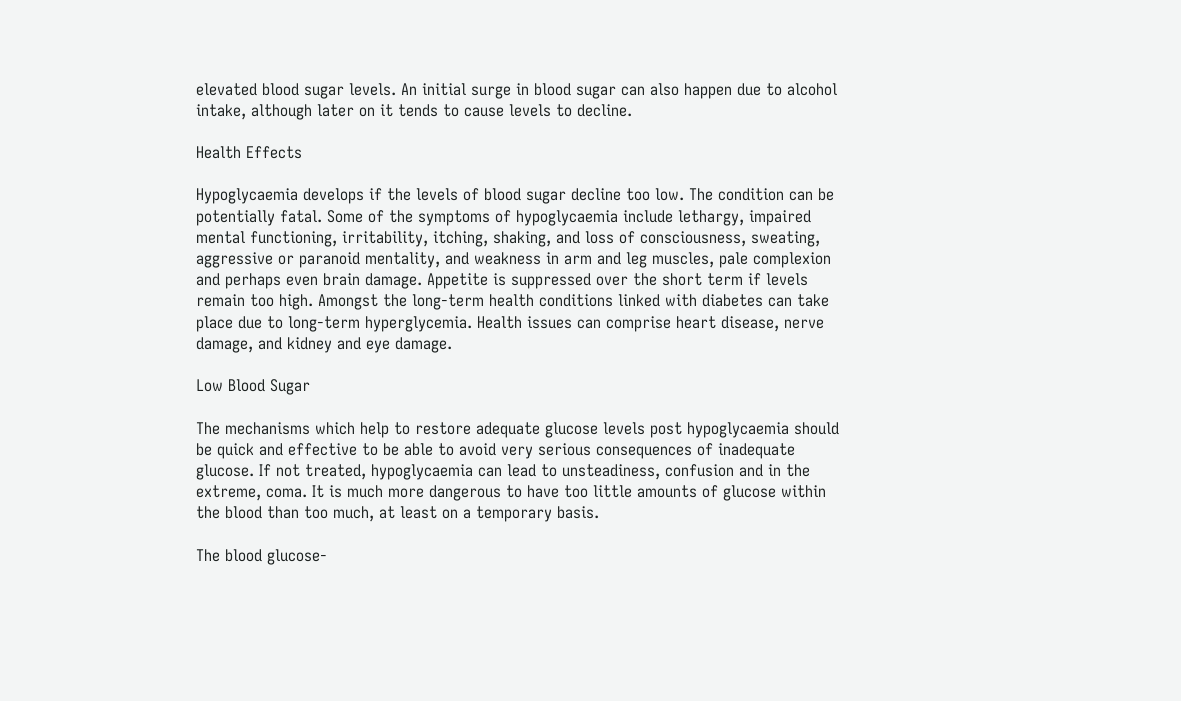elevated blood sugar levels. An initial surge in blood sugar can also happen due to alcohol intake, although later on it tends to cause levels to decline.

Health Effects

Hypoglycaemia develops if the levels of blood sugar decline too low. The condition can be potentially fatal. Some of the symptoms of hypoglycaemia include lethargy, impaired mental functioning, irritability, itching, shaking, and loss of consciousness, sweating, aggressive or paranoid mentality, and weakness in arm and leg muscles, pale complexion and perhaps even brain damage. Appetite is suppressed over the short term if levels remain too high. Amongst the long-term health conditions linked with diabetes can take place due to long-term hyperglycemia. Health issues can comprise heart disease, nerve damage, and kidney and eye damage.

Low Blood Sugar

The mechanisms which help to restore adequate glucose levels post hypoglycaemia should be quick and effective to be able to avoid very serious consequences of inadequate glucose. If not treated, hypoglycaemia can lead to unsteadiness, confusion and in the extreme, coma. It is much more dangerous to have too little amounts of glucose within the blood than too much, at least on a temporary basis.

The blood glucose-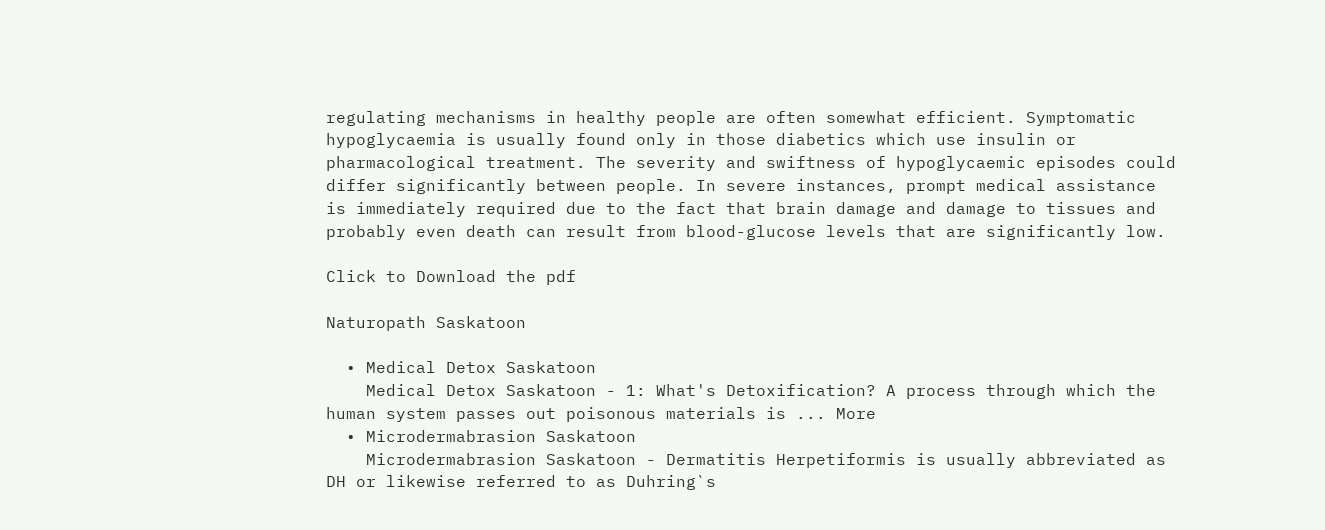regulating mechanisms in healthy people are often somewhat efficient. Symptomatic hypoglycaemia is usually found only in those diabetics which use insulin or pharmacological treatment. The severity and swiftness of hypoglycaemic episodes could differ significantly between people. In severe instances, prompt medical assistance is immediately required due to the fact that brain damage and damage to tissues and probably even death can result from blood-glucose levels that are significantly low.

Click to Download the pdf

Naturopath Saskatoon

  • Medical Detox Saskatoon
    Medical Detox Saskatoon - 1: What's Detoxification? A process through which the human system passes out poisonous materials is ... More
  • Microdermabrasion Saskatoon
    Microdermabrasion Saskatoon - Dermatitis Herpetiformis is usually abbreviated as DH or likewise referred to as Duhring`s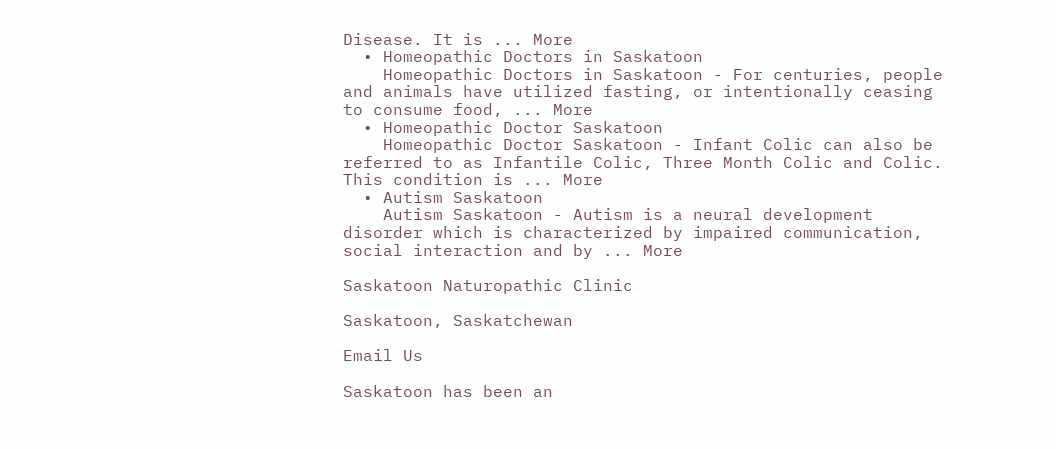Disease. It is ... More
  • Homeopathic Doctors in Saskatoon
    Homeopathic Doctors in Saskatoon - For centuries, people and animals have utilized fasting, or intentionally ceasing to consume food, ... More
  • Homeopathic Doctor Saskatoon
    Homeopathic Doctor Saskatoon - Infant Colic can also be referred to as Infantile Colic, Three Month Colic and Colic. This condition is ... More
  • Autism Saskatoon
    Autism Saskatoon - Autism is a neural development disorder which is characterized by impaired communication, social interaction and by ... More

Saskatoon Naturopathic Clinic

Saskatoon, Saskatchewan

Email Us

Saskatoon has been an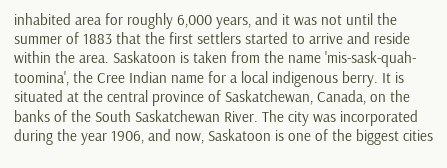inhabited area for roughly 6,000 years, and it was not until the summer of 1883 that the first settlers started to arrive and reside within the area. Saskatoon is taken from the name 'mis-sask-quah-toomina', the Cree Indian name for a local indigenous berry. It is situated at the central province of Saskatchewan, Canada, on the banks of the South Saskatchewan River. The city was incorporated during the year 1906, and now, Saskatoon is one of the biggest cities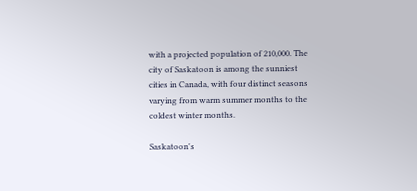with a projected population of 210,000. The city of Saskatoon is among the sunniest cities in Canada, with four distinct seasons varying from warm summer months to the coldest winter months.

Saskatoon's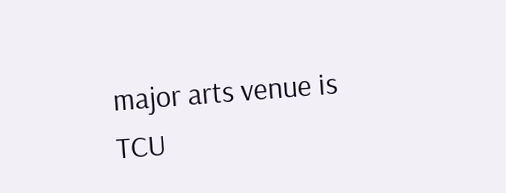major arts venue is TCU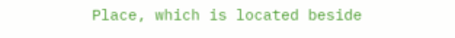Place, which is located beside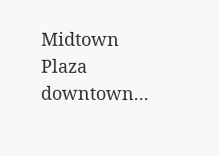Midtown Plaza downtown...